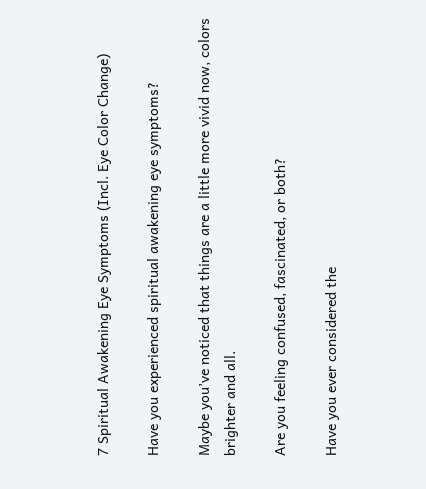7 Spiritual Awakening Eye Symptoms (Incl. Eye Color Change)

Have you experienced spiritual awakening eye symptoms?

Maybe you’ve noticed that things are a little more vivid now, colors brighter and all.

Are you feeling confused, fascinated, or both?

Have you ever considered the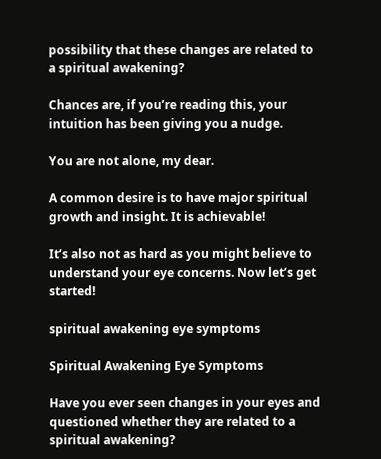possibility that these changes are related to a spiritual awakening?

Chances are, if you’re reading this, your intuition has been giving you a nudge.

You are not alone, my dear.

A common desire is to have major spiritual growth and insight. It is achievable!

It’s also not as hard as you might believe to understand your eye concerns. Now let’s get started!

spiritual awakening eye symptoms

Spiritual Awakening Eye Symptoms

Have you ever seen changes in your eyes and questioned whether they are related to a spiritual awakening?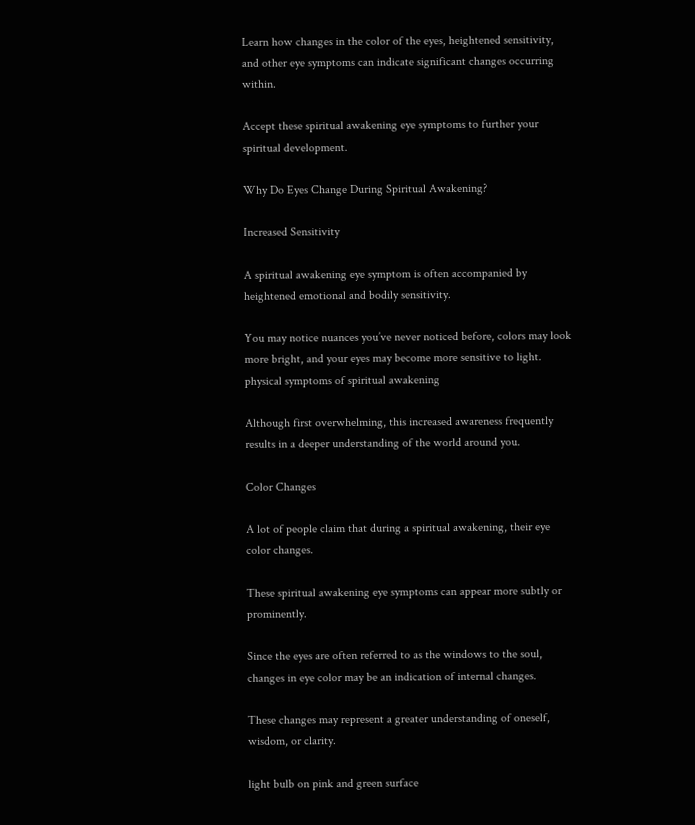Learn how changes in the color of the eyes, heightened sensitivity, and other eye symptoms can indicate significant changes occurring within.

Accept these spiritual awakening eye symptoms to further your spiritual development.

Why Do Eyes Change During Spiritual Awakening?

Increased Sensitivity

A spiritual awakening eye symptom is often accompanied by heightened emotional and bodily sensitivity.

You may notice nuances you’ve never noticed before, colors may look more bright, and your eyes may become more sensitive to light. physical symptoms of spiritual awakening

Although first overwhelming, this increased awareness frequently results in a deeper understanding of the world around you.

Color Changes

A lot of people claim that during a spiritual awakening, their eye color changes.

These spiritual awakening eye symptoms can appear more subtly or prominently.

Since the eyes are often referred to as the windows to the soul, changes in eye color may be an indication of internal changes.

These changes may represent a greater understanding of oneself, wisdom, or clarity.

light bulb on pink and green surface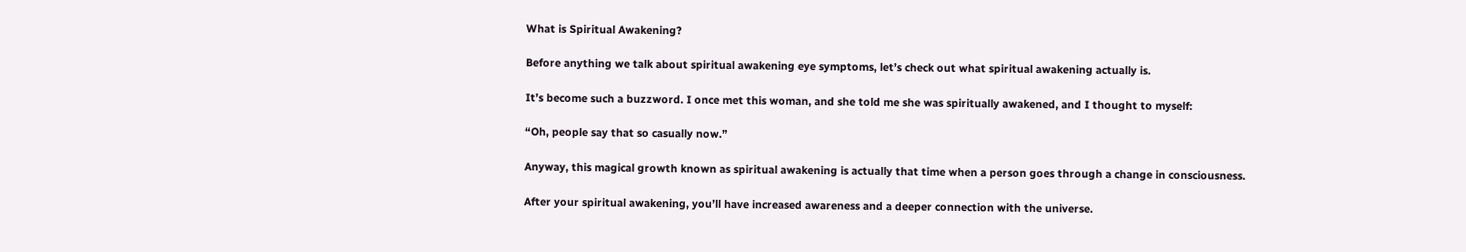What is Spiritual Awakening?

Before anything we talk about spiritual awakening eye symptoms, let’s check out what spiritual awakening actually is.

It’s become such a buzzword. I once met this woman, and she told me she was spiritually awakened, and I thought to myself:

“Oh, people say that so casually now.”

Anyway, this magical growth known as spiritual awakening is actually that time when a person goes through a change in consciousness.

After your spiritual awakening, you’ll have increased awareness and a deeper connection with the universe.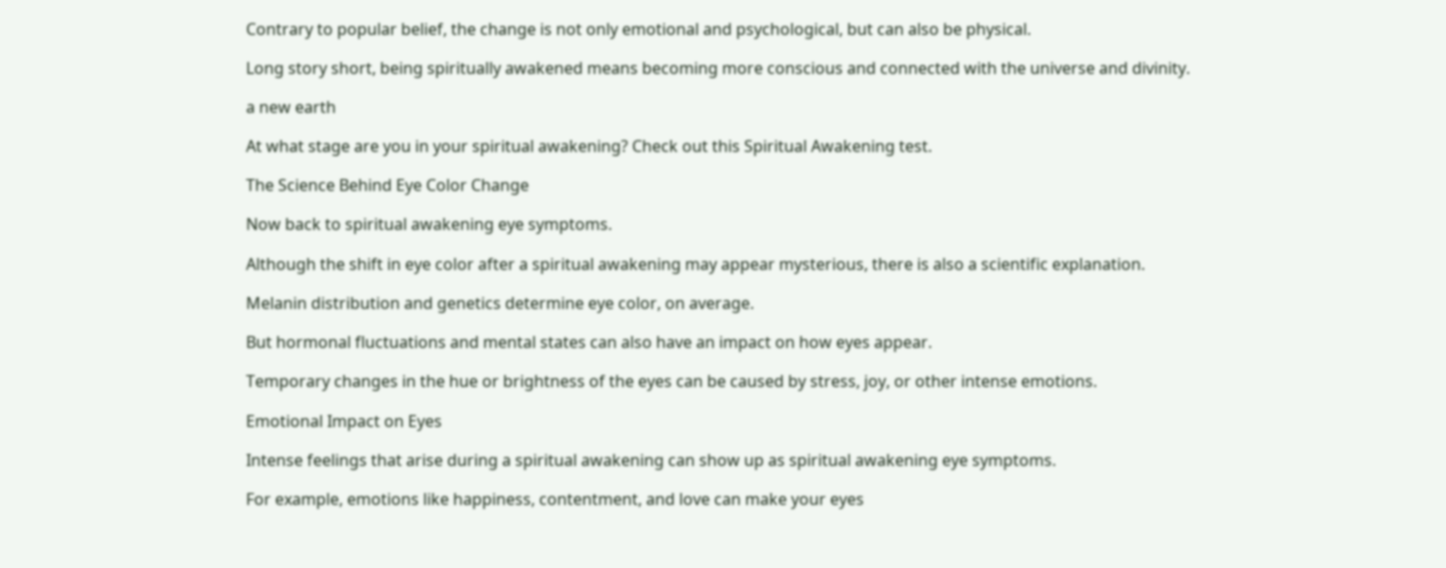Contrary to popular belief, the change is not only emotional and psychological, but can also be physical.

Long story short, being spiritually awakened means becoming more conscious and connected with the universe and divinity.

a new earth

At what stage are you in your spiritual awakening? Check out this Spiritual Awakening test.

The Science Behind Eye Color Change

Now back to spiritual awakening eye symptoms.

Although the shift in eye color after a spiritual awakening may appear mysterious, there is also a scientific explanation.

Melanin distribution and genetics determine eye color, on average.

But hormonal fluctuations and mental states can also have an impact on how eyes appear.

Temporary changes in the hue or brightness of the eyes can be caused by stress, joy, or other intense emotions.

Emotional Impact on Eyes

Intense feelings that arise during a spiritual awakening can show up as spiritual awakening eye symptoms.

For example, emotions like happiness, contentment, and love can make your eyes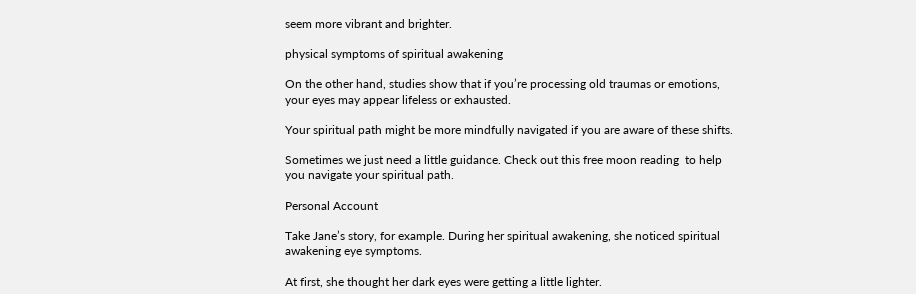seem more vibrant and brighter.

physical symptoms of spiritual awakening

On the other hand, studies show that if you’re processing old traumas or emotions, your eyes may appear lifeless or exhausted.

Your spiritual path might be more mindfully navigated if you are aware of these shifts.

Sometimes we just need a little guidance. Check out this free moon reading  to help you navigate your spiritual path.

Personal Account

Take Jane’s story, for example. During her spiritual awakening, she noticed spiritual awakening eye symptoms.

At first, she thought her dark eyes were getting a little lighter.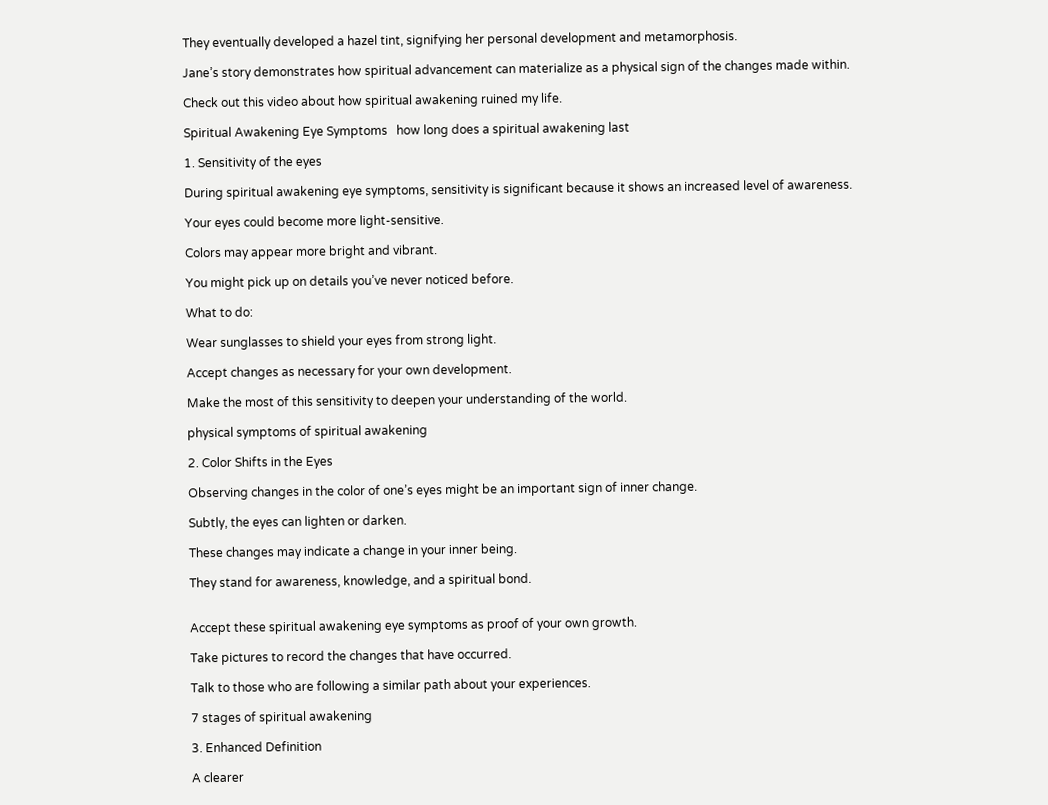They eventually developed a hazel tint, signifying her personal development and metamorphosis.

Jane’s story demonstrates how spiritual advancement can materialize as a physical sign of the changes made within.

Check out this video about how spiritual awakening ruined my life.

Spiritual Awakening Eye Symptoms   how long does a spiritual awakening last

1. Sensitivity of the eyes

During spiritual awakening eye symptoms, sensitivity is significant because it shows an increased level of awareness.

Your eyes could become more light-sensitive.

Colors may appear more bright and vibrant.

You might pick up on details you’ve never noticed before.

What to do:

Wear sunglasses to shield your eyes from strong light.

Accept changes as necessary for your own development.

Make the most of this sensitivity to deepen your understanding of the world.

physical symptoms of spiritual awakening

2. Color Shifts in the Eyes

Observing changes in the color of one’s eyes might be an important sign of inner change.

Subtly, the eyes can lighten or darken.

These changes may indicate a change in your inner being.

They stand for awareness, knowledge, and a spiritual bond.


Accept these spiritual awakening eye symptoms as proof of your own growth.

Take pictures to record the changes that have occurred.

Talk to those who are following a similar path about your experiences.

7 stages of spiritual awakening

3. Enhanced Definition

A clearer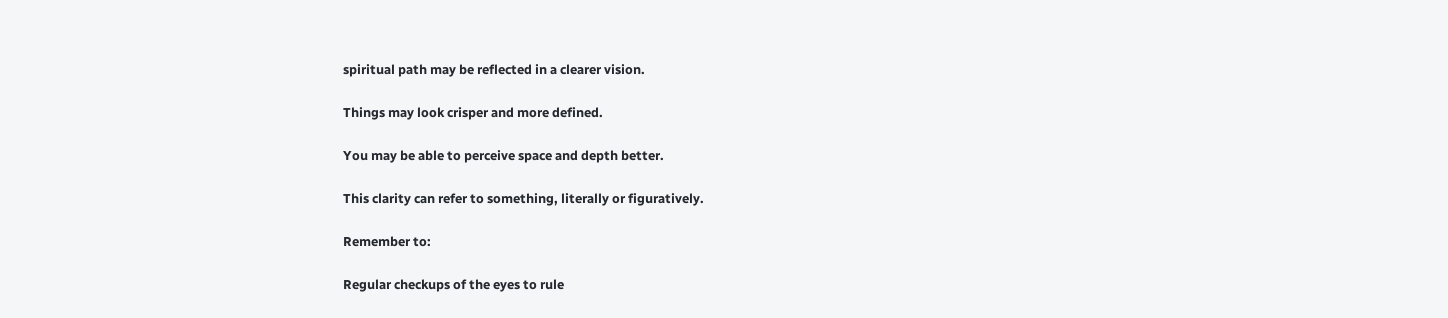spiritual path may be reflected in a clearer vision.

Things may look crisper and more defined.

You may be able to perceive space and depth better.

This clarity can refer to something, literally or figuratively.

Remember to:

Regular checkups of the eyes to rule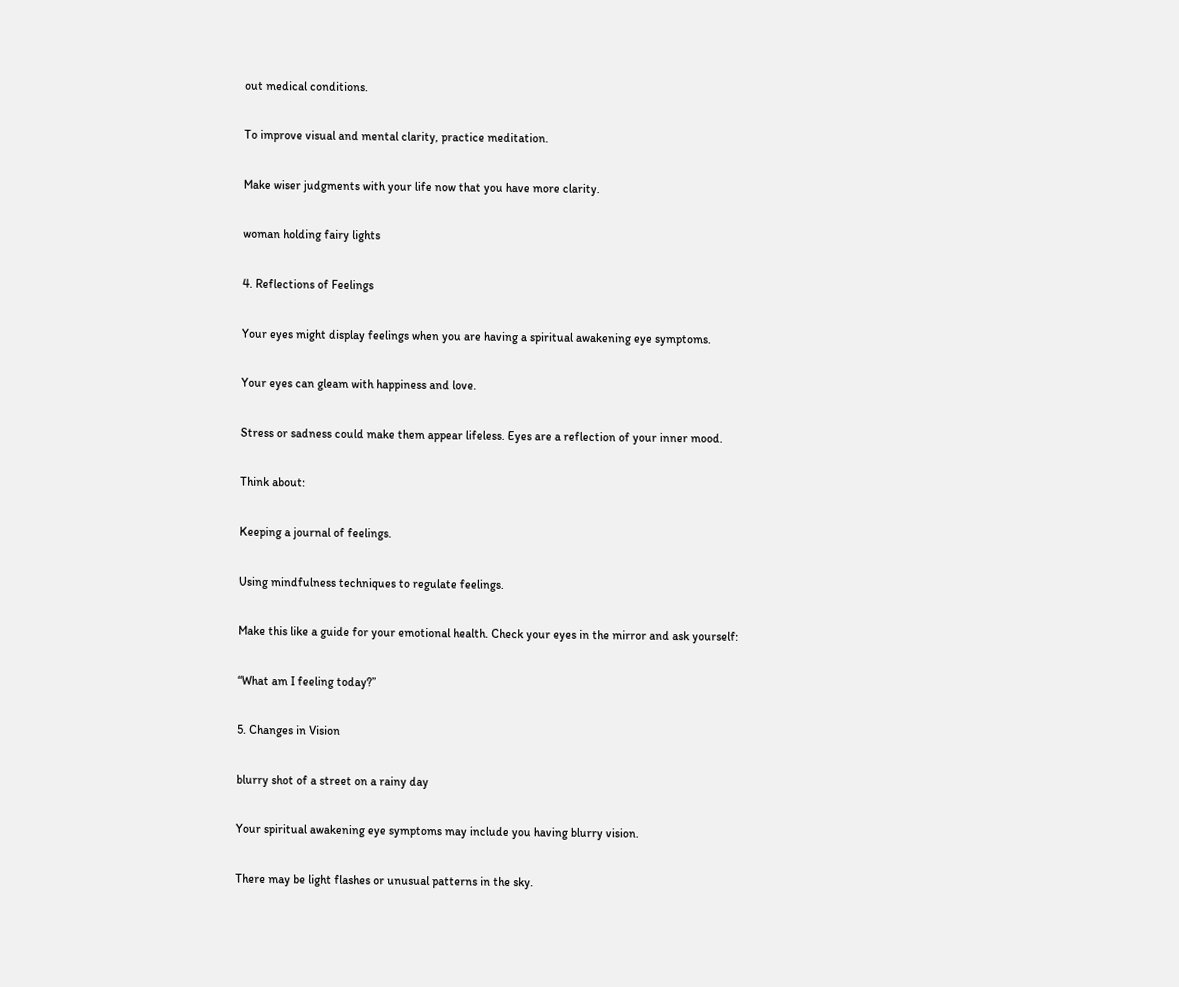out medical conditions.

To improve visual and mental clarity, practice meditation.

Make wiser judgments with your life now that you have more clarity.

woman holding fairy lights

4. Reflections of Feelings

Your eyes might display feelings when you are having a spiritual awakening eye symptoms.

Your eyes can gleam with happiness and love.

Stress or sadness could make them appear lifeless. Eyes are a reflection of your inner mood.

Think about:

Keeping a journal of feelings.

Using mindfulness techniques to regulate feelings.

Make this like a guide for your emotional health. Check your eyes in the mirror and ask yourself:

“What am I feeling today?”

5. Changes in Vision

blurry shot of a street on a rainy day

Your spiritual awakening eye symptoms may include you having blurry vision.

There may be light flashes or unusual patterns in the sky.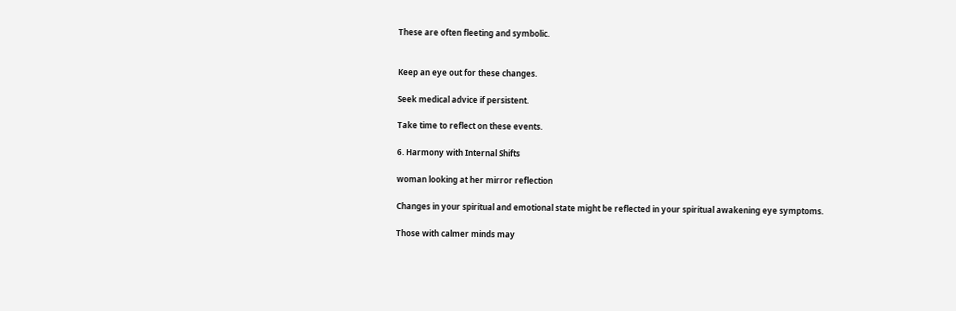These are often fleeting and symbolic.


Keep an eye out for these changes.

Seek medical advice if persistent.

Take time to reflect on these events.

6. Harmony with Internal Shifts

woman looking at her mirror reflection

Changes in your spiritual and emotional state might be reflected in your spiritual awakening eye symptoms.

Those with calmer minds may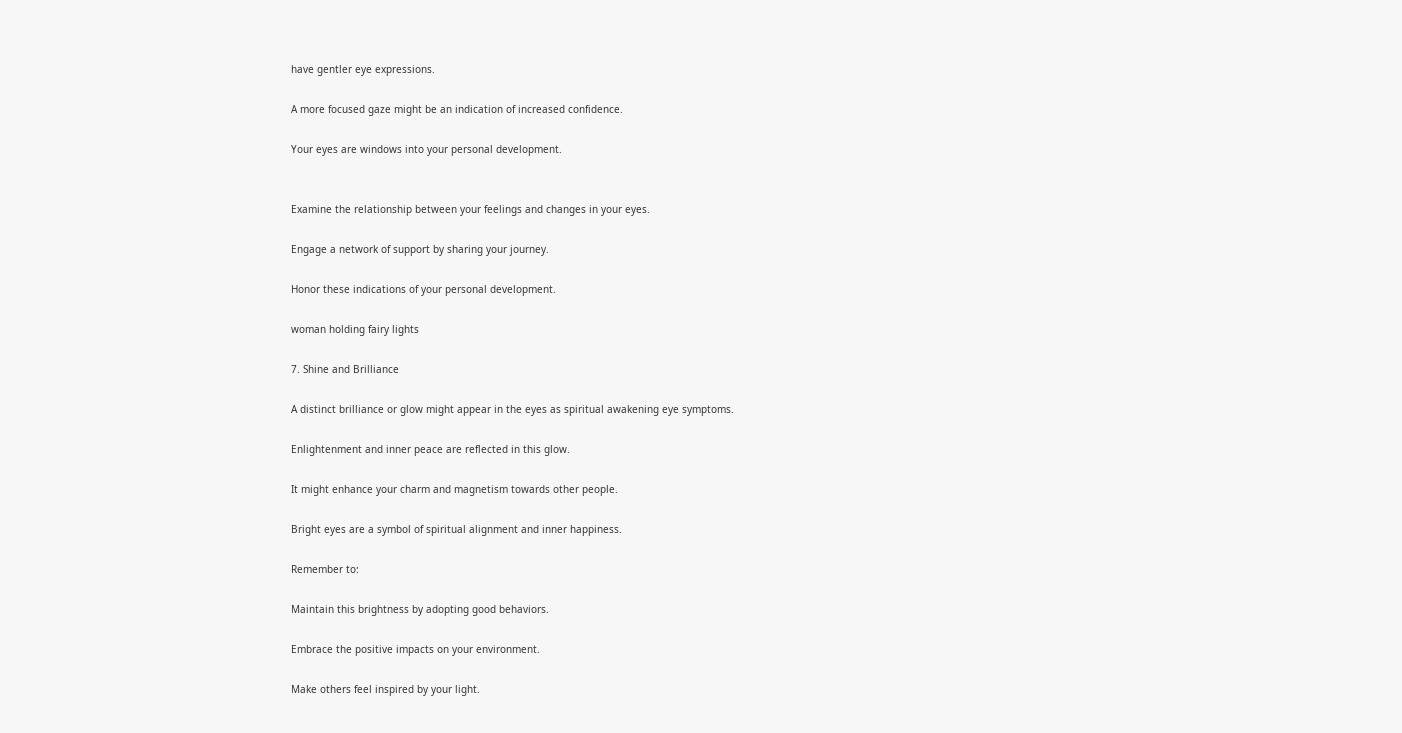have gentler eye expressions.

A more focused gaze might be an indication of increased confidence.

Your eyes are windows into your personal development.


Examine the relationship between your feelings and changes in your eyes.

Engage a network of support by sharing your journey.

Honor these indications of your personal development.

woman holding fairy lights

7. Shine and Brilliance

A distinct brilliance or glow might appear in the eyes as spiritual awakening eye symptoms.

Enlightenment and inner peace are reflected in this glow.

It might enhance your charm and magnetism towards other people.

Bright eyes are a symbol of spiritual alignment and inner happiness.

Remember to:

Maintain this brightness by adopting good behaviors.

Embrace the positive impacts on your environment.

Make others feel inspired by your light.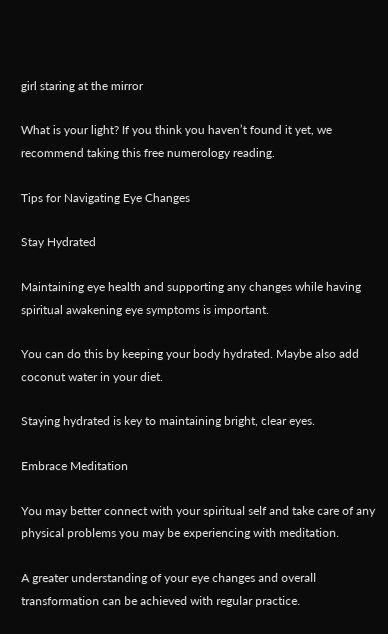girl staring at the mirror

What is your light? If you think you haven’t found it yet, we recommend taking this free numerology reading.

Tips for Navigating Eye Changes

Stay Hydrated

Maintaining eye health and supporting any changes while having spiritual awakening eye symptoms is important.

You can do this by keeping your body hydrated. Maybe also add coconut water in your diet.

Staying hydrated is key to maintaining bright, clear eyes.

Embrace Meditation

You may better connect with your spiritual self and take care of any physical problems you may be experiencing with meditation.

A greater understanding of your eye changes and overall transformation can be achieved with regular practice.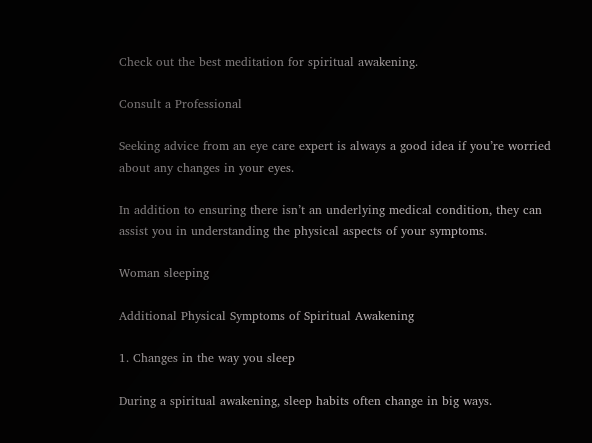Check out the best meditation for spiritual awakening.

Consult a Professional

Seeking advice from an eye care expert is always a good idea if you’re worried about any changes in your eyes.

In addition to ensuring there isn’t an underlying medical condition, they can assist you in understanding the physical aspects of your symptoms.

Woman sleeping

Additional Physical Symptoms of Spiritual Awakening

1. Changes in the way you sleep

During a spiritual awakening, sleep habits often change in big ways.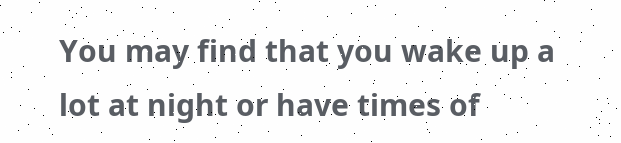You may find that you wake up a lot at night or have times of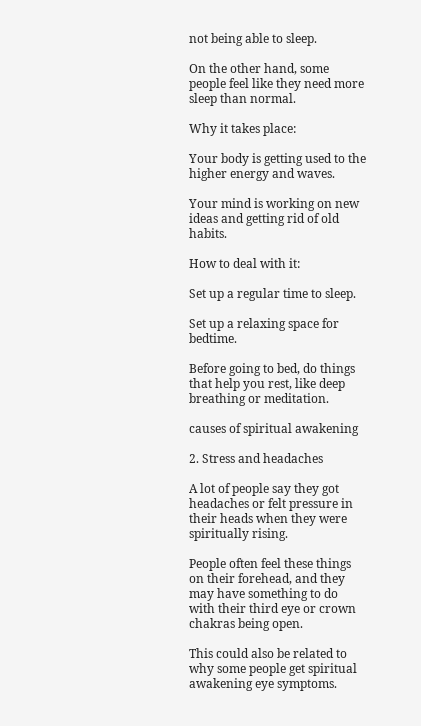not being able to sleep.

On the other hand, some people feel like they need more sleep than normal.

Why it takes place:

Your body is getting used to the higher energy and waves.

Your mind is working on new ideas and getting rid of old habits.

How to deal with it:

Set up a regular time to sleep.

Set up a relaxing space for bedtime.

Before going to bed, do things that help you rest, like deep breathing or meditation.

causes of spiritual awakening

2. Stress and headaches

A lot of people say they got headaches or felt pressure in their heads when they were spiritually rising.

People often feel these things on their forehead, and they may have something to do with their third eye or crown chakras being open.

This could also be related to why some people get spiritual awakening eye symptoms.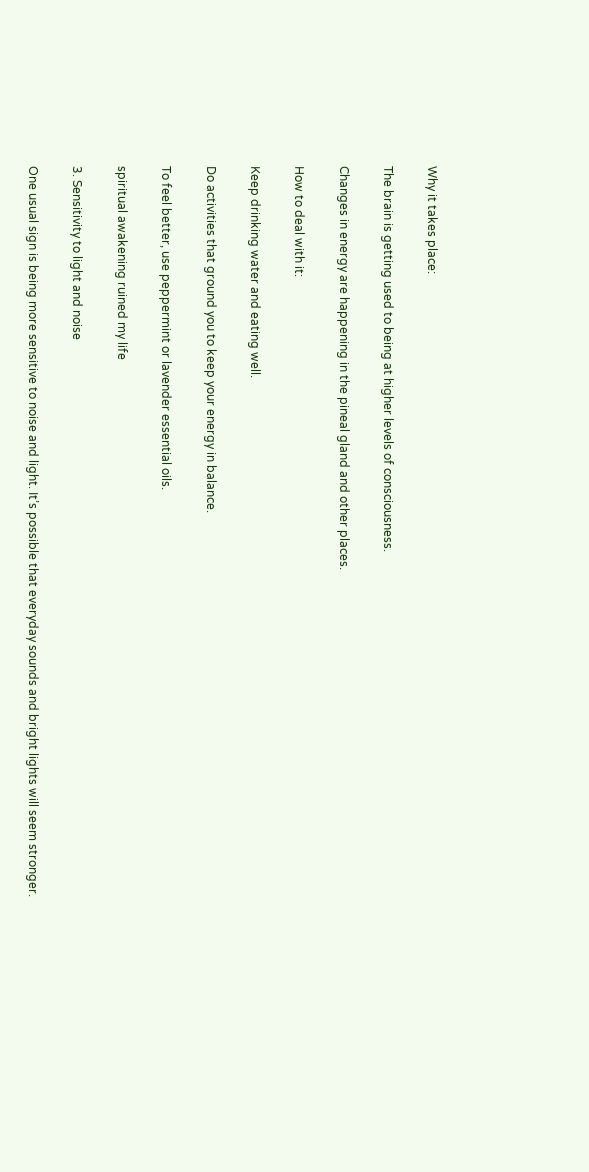Why it takes place:

The brain is getting used to being at higher levels of consciousness.

Changes in energy are happening in the pineal gland and other places.

How to deal with it:

Keep drinking water and eating well.

Do activities that ground you to keep your energy in balance.

To feel better, use peppermint or lavender essential oils.

spiritual awakening ruined my life

3. Sensitivity to light and noise

One usual sign is being more sensitive to noise and light. It’s possible that everyday sounds and bright lights will seem stronger.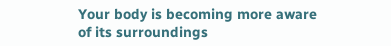Your body is becoming more aware of its surroundings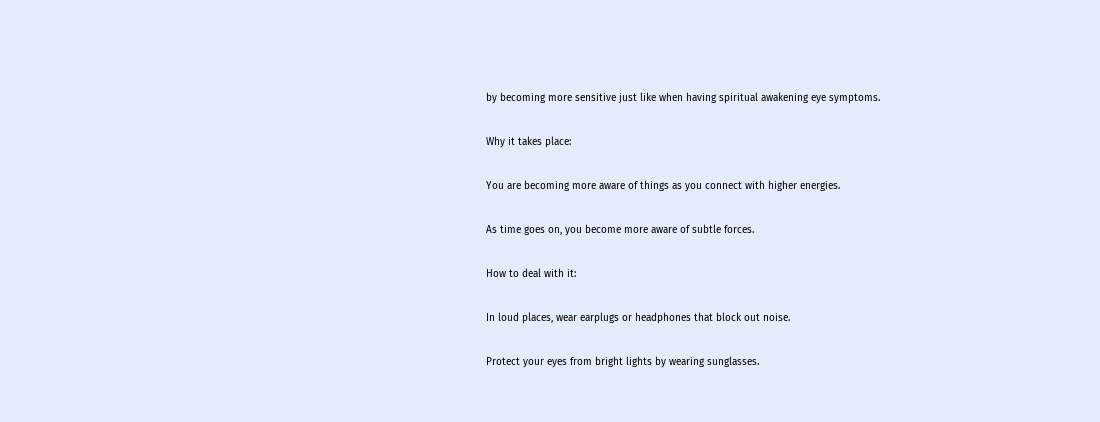by becoming more sensitive just like when having spiritual awakening eye symptoms.

Why it takes place:

You are becoming more aware of things as you connect with higher energies.

As time goes on, you become more aware of subtle forces.

How to deal with it:

In loud places, wear earplugs or headphones that block out noise.

Protect your eyes from bright lights by wearing sunglasses.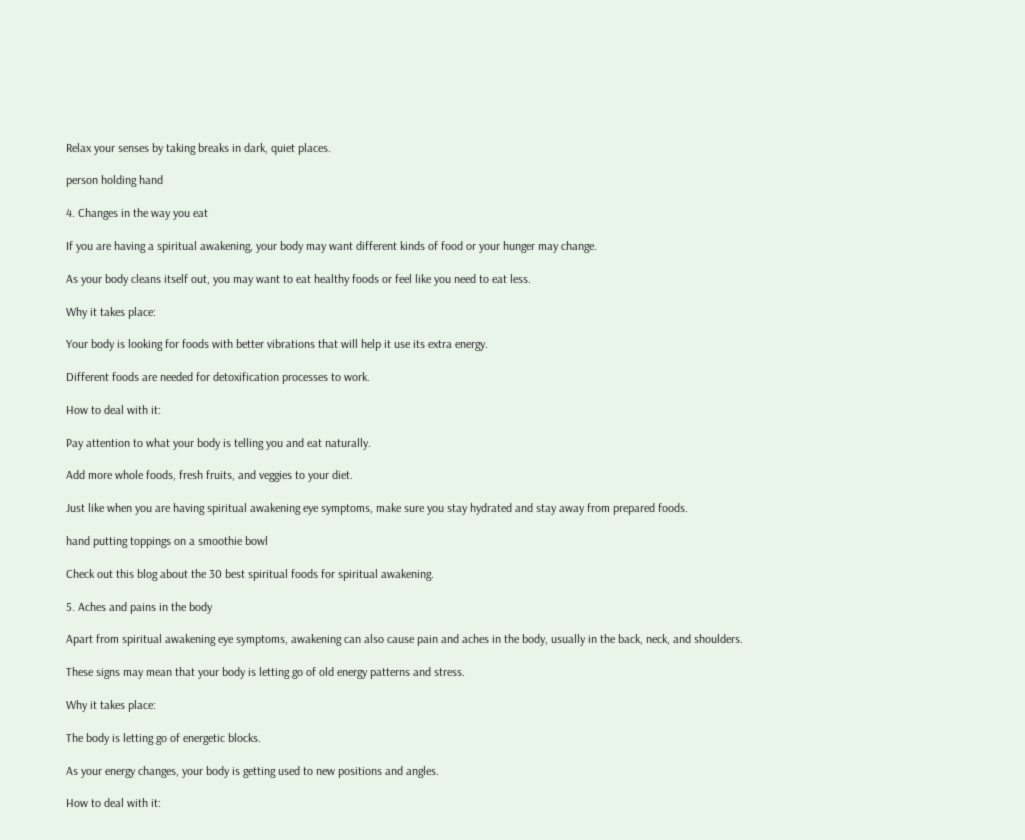Relax your senses by taking breaks in dark, quiet places.

person holding hand

4. Changes in the way you eat

If you are having a spiritual awakening, your body may want different kinds of food or your hunger may change.

As your body cleans itself out, you may want to eat healthy foods or feel like you need to eat less.

Why it takes place:

Your body is looking for foods with better vibrations that will help it use its extra energy.

Different foods are needed for detoxification processes to work.

How to deal with it:

Pay attention to what your body is telling you and eat naturally.

Add more whole foods, fresh fruits, and veggies to your diet.

Just like when you are having spiritual awakening eye symptoms, make sure you stay hydrated and stay away from prepared foods.

hand putting toppings on a smoothie bowl

Check out this blog about the 30 best spiritual foods for spiritual awakening.

5. Aches and pains in the body

Apart from spiritual awakening eye symptoms, awakening can also cause pain and aches in the body, usually in the back, neck, and shoulders.

These signs may mean that your body is letting go of old energy patterns and stress.

Why it takes place:

The body is letting go of energetic blocks.

As your energy changes, your body is getting used to new positions and angles.

How to deal with it: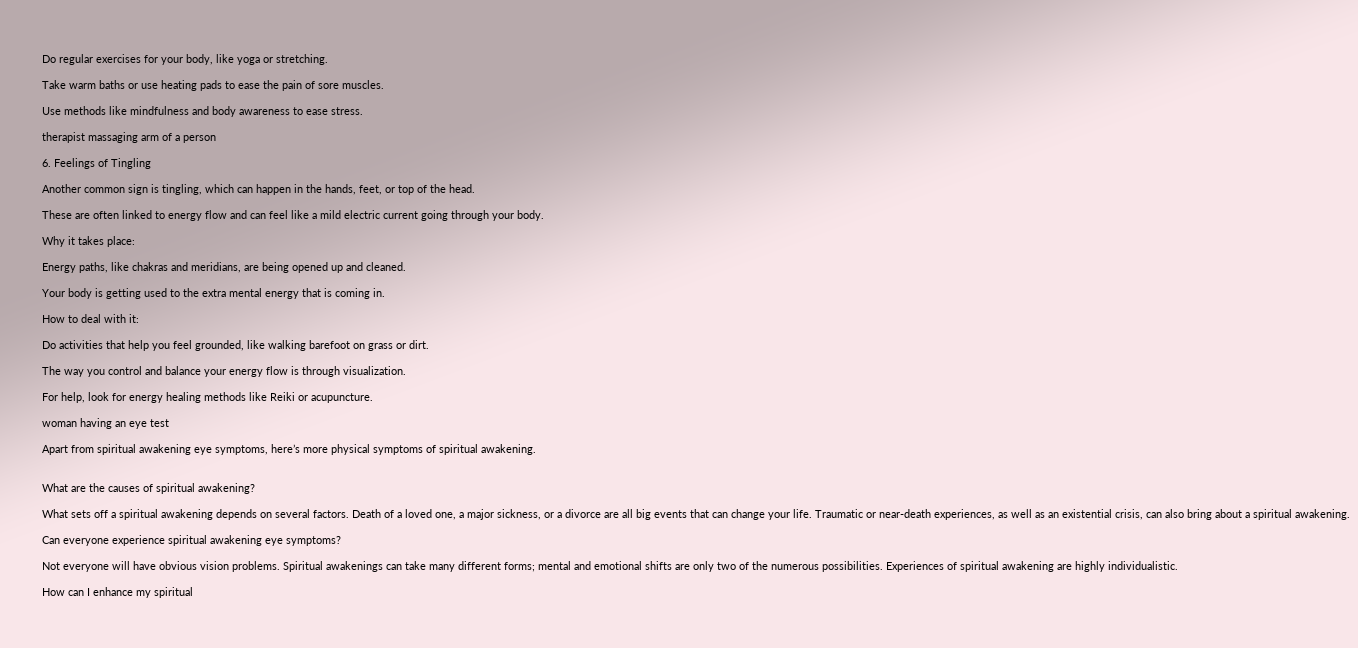Do regular exercises for your body, like yoga or stretching.

Take warm baths or use heating pads to ease the pain of sore muscles.

Use methods like mindfulness and body awareness to ease stress.

therapist massaging arm of a person

6. Feelings of Tingling

Another common sign is tingling, which can happen in the hands, feet, or top of the head.

These are often linked to energy flow and can feel like a mild electric current going through your body.

Why it takes place:

Energy paths, like chakras and meridians, are being opened up and cleaned.

Your body is getting used to the extra mental energy that is coming in.

How to deal with it:

Do activities that help you feel grounded, like walking barefoot on grass or dirt.

The way you control and balance your energy flow is through visualization.

For help, look for energy healing methods like Reiki or acupuncture.

woman having an eye test

Apart from spiritual awakening eye symptoms, here’s more physical symptoms of spiritual awakening.


What are the causes of spiritual awakening?

What sets off a spiritual awakening depends on several factors. Death of a loved one, a major sickness, or a divorce are all big events that can change your life. Traumatic or near-death experiences, as well as an existential crisis, can also bring about a spiritual awakening.

Can everyone experience spiritual awakening eye symptoms?

Not everyone will have obvious vision problems. Spiritual awakenings can take many different forms; mental and emotional shifts are only two of the numerous possibilities. Experiences of spiritual awakening are highly individualistic.

How can I enhance my spiritual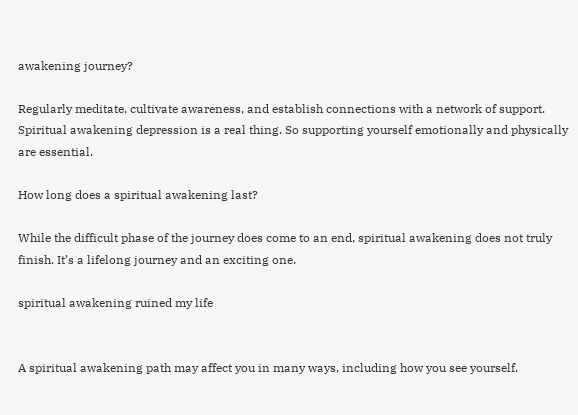awakening journey?

Regularly meditate, cultivate awareness, and establish connections with a network of support. Spiritual awakening depression is a real thing. So supporting yourself emotionally and physically are essential.

How long does a spiritual awakening last?

While the difficult phase of the journey does come to an end, spiritual awakening does not truly finish. It’s a lifelong journey and an exciting one.

spiritual awakening ruined my life


A spiritual awakening path may affect you in many ways, including how you see yourself.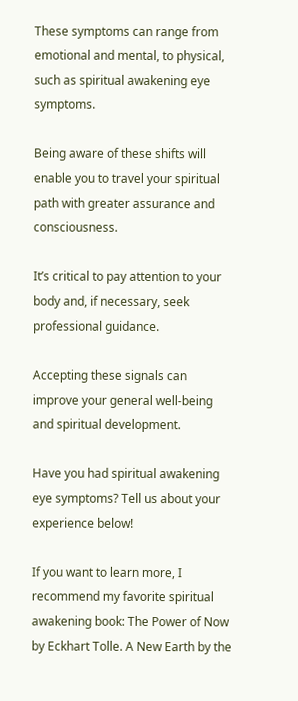These symptoms can range from emotional and mental, to physical, such as spiritual awakening eye symptoms.

Being aware of these shifts will enable you to travel your spiritual path with greater assurance and consciousness.

It’s critical to pay attention to your body and, if necessary, seek professional guidance.

Accepting these signals can improve your general well-being and spiritual development.

Have you had spiritual awakening eye symptoms? Tell us about your experience below!

If you want to learn more, I recommend my favorite spiritual awakening book: The Power of Now by Eckhart Tolle. A New Earth by the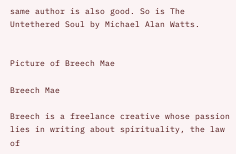same author is also good. So is The Untethered Soul by Michael Alan Watts.


Picture of Breech Mae

Breech Mae

Breech is a freelance creative whose passion lies in writing about spirituality, the law of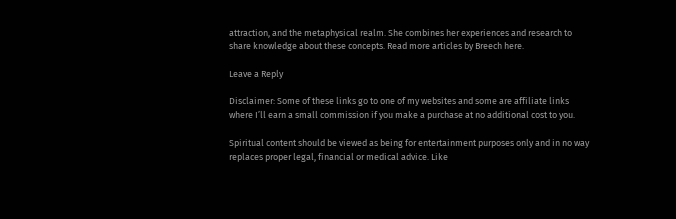attraction, and the metaphysical realm. She combines her experiences and research to share knowledge about these concepts. Read more articles by Breech here.

Leave a Reply

Disclaimer: Some of these links go to one of my websites and some are affiliate links where I’ll earn a small commission if you make a purchase at no additional cost to you.

Spiritual content should be viewed as being for entertainment purposes only and in no way replaces proper legal, financial or medical advice. Like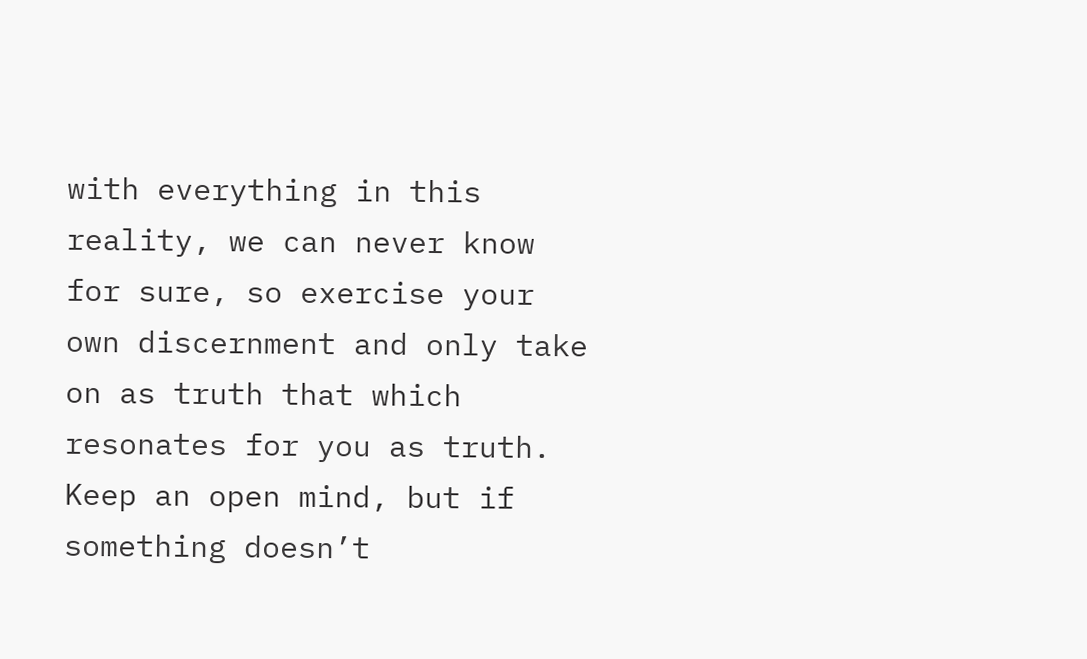with everything in this reality, we can never know for sure, so exercise your own discernment and only take on as truth that which resonates for you as truth. Keep an open mind, but if something doesn’t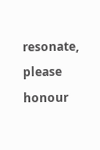resonate, please honour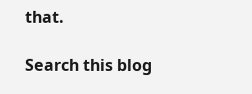that.

Search this blog